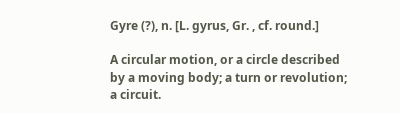Gyre (?), n. [L. gyrus, Gr. , cf. round.]

A circular motion, or a circle described by a moving body; a turn or revolution; a circuit.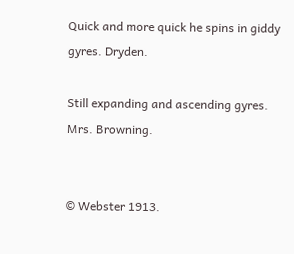Quick and more quick he spins in giddy gyres. Dryden.

Still expanding and ascending gyres. Mrs. Browning.


© Webster 1913.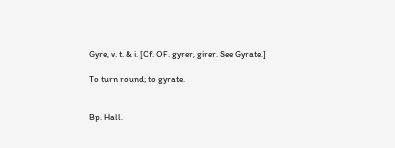Gyre, v. t. & i. [Cf. OF. gyrer, girer. See Gyrate.]

To turn round; to gyrate.


Bp. Hall.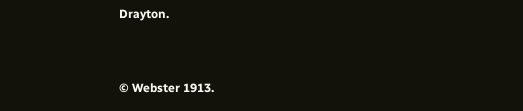Drayton.


© Webster 1913.